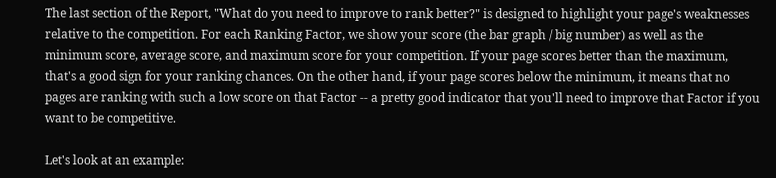The last section of the Report, "What do you need to improve to rank better?" is designed to highlight your page's weaknesses relative to the competition. For each Ranking Factor, we show your score (the bar graph / big number) as well as the minimum score, average score, and maximum score for your competition. If your page scores better than the maximum, that's a good sign for your ranking chances. On the other hand, if your page scores below the minimum, it means that no pages are ranking with such a low score on that Factor -- a pretty good indicator that you'll need to improve that Factor if you want to be competitive.

Let's look at an example: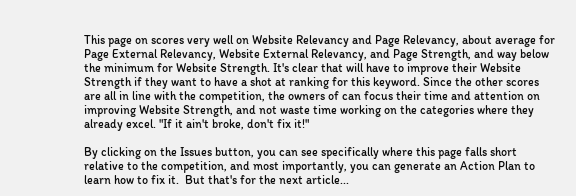This page on scores very well on Website Relevancy and Page Relevancy, about average for Page External Relevancy, Website External Relevancy, and Page Strength, and way below the minimum for Website Strength. It's clear that will have to improve their Website Strength if they want to have a shot at ranking for this keyword. Since the other scores are all in line with the competition, the owners of can focus their time and attention on improving Website Strength, and not waste time working on the categories where they already excel. "If it ain't broke, don't fix it!"

By clicking on the Issues button, you can see specifically where this page falls short relative to the competition, and most importantly, you can generate an Action Plan to learn how to fix it.  But that's for the next article...